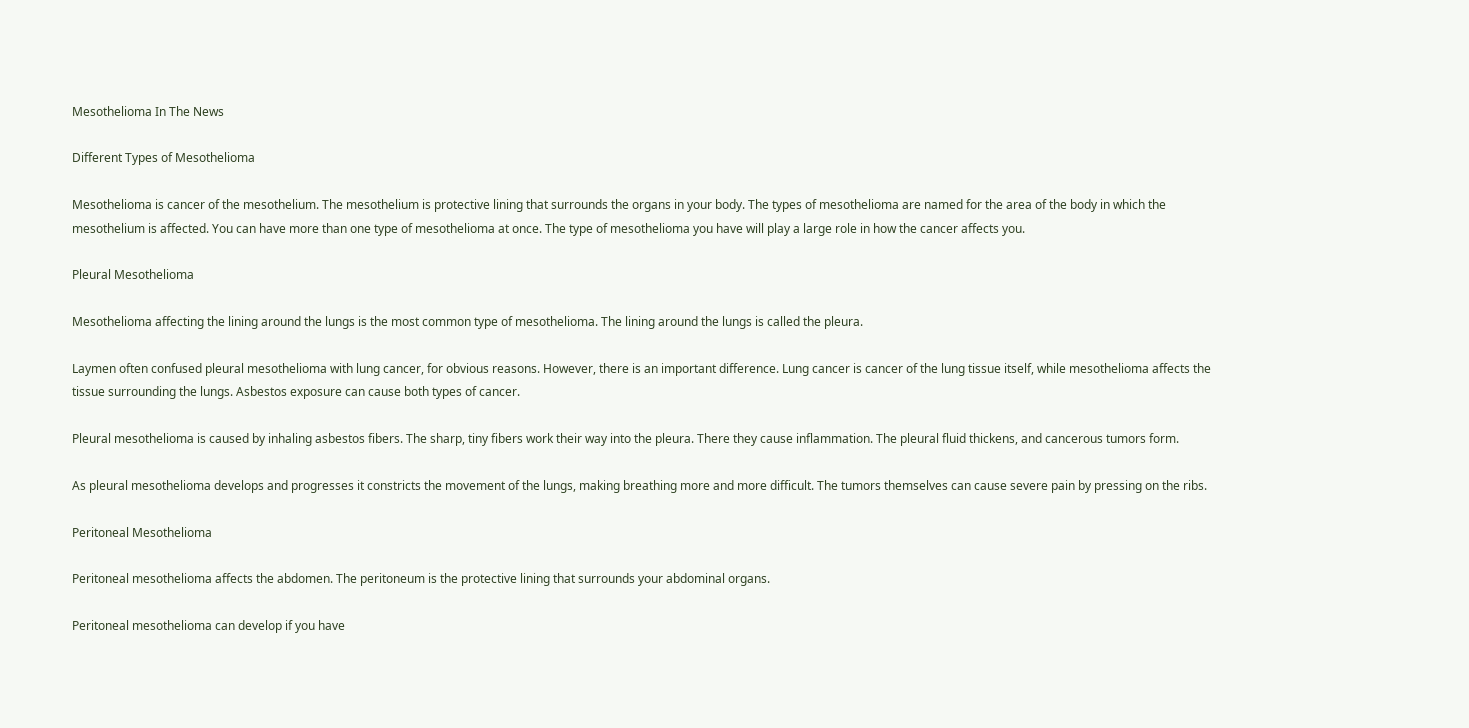Mesothelioma In The News

Different Types of Mesothelioma

Mesothelioma is cancer of the mesothelium. The mesothelium is protective lining that surrounds the organs in your body. The types of mesothelioma are named for the area of the body in which the mesothelium is affected. You can have more than one type of mesothelioma at once. The type of mesothelioma you have will play a large role in how the cancer affects you.

Pleural Mesothelioma

Mesothelioma affecting the lining around the lungs is the most common type of mesothelioma. The lining around the lungs is called the pleura.

Laymen often confused pleural mesothelioma with lung cancer, for obvious reasons. However, there is an important difference. Lung cancer is cancer of the lung tissue itself, while mesothelioma affects the tissue surrounding the lungs. Asbestos exposure can cause both types of cancer.

Pleural mesothelioma is caused by inhaling asbestos fibers. The sharp, tiny fibers work their way into the pleura. There they cause inflammation. The pleural fluid thickens, and cancerous tumors form.

As pleural mesothelioma develops and progresses it constricts the movement of the lungs, making breathing more and more difficult. The tumors themselves can cause severe pain by pressing on the ribs.

Peritoneal Mesothelioma

Peritoneal mesothelioma affects the abdomen. The peritoneum is the protective lining that surrounds your abdominal organs.

Peritoneal mesothelioma can develop if you have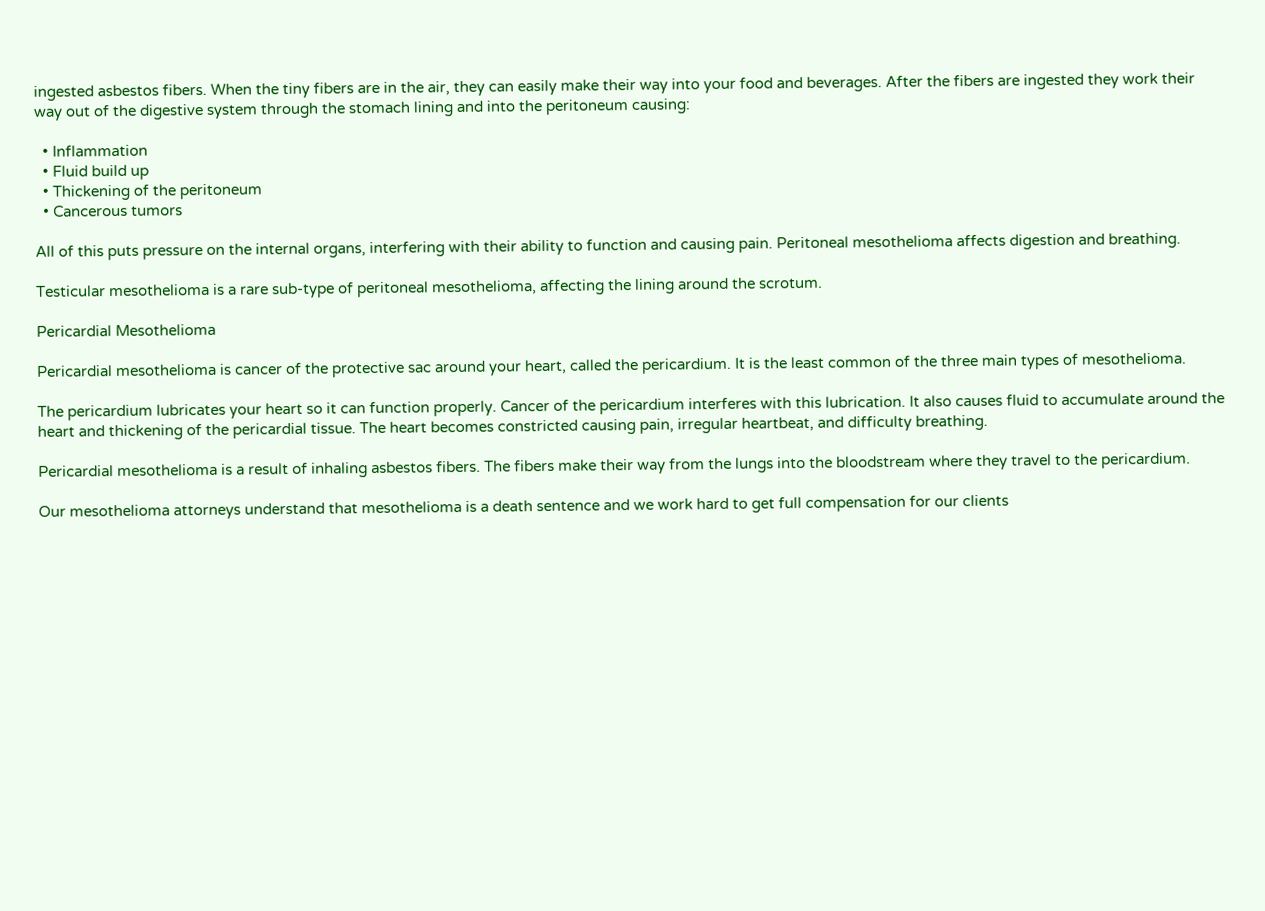ingested asbestos fibers. When the tiny fibers are in the air, they can easily make their way into your food and beverages. After the fibers are ingested they work their way out of the digestive system through the stomach lining and into the peritoneum causing:

  • Inflammation
  • Fluid build up
  • Thickening of the peritoneum
  • Cancerous tumors

All of this puts pressure on the internal organs, interfering with their ability to function and causing pain. Peritoneal mesothelioma affects digestion and breathing.

Testicular mesothelioma is a rare sub-type of peritoneal mesothelioma, affecting the lining around the scrotum.

Pericardial Mesothelioma

Pericardial mesothelioma is cancer of the protective sac around your heart, called the pericardium. It is the least common of the three main types of mesothelioma.

The pericardium lubricates your heart so it can function properly. Cancer of the pericardium interferes with this lubrication. It also causes fluid to accumulate around the heart and thickening of the pericardial tissue. The heart becomes constricted causing pain, irregular heartbeat, and difficulty breathing.

Pericardial mesothelioma is a result of inhaling asbestos fibers. The fibers make their way from the lungs into the bloodstream where they travel to the pericardium.

Our mesothelioma attorneys understand that mesothelioma is a death sentence and we work hard to get full compensation for our clients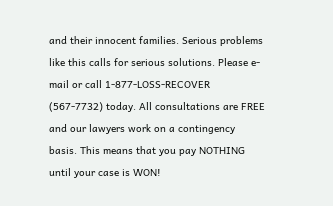and their innocent families. Serious problems like this calls for serious solutions. Please e-mail or call 1-877-LOSS-RECOVER (567-7732) today. All consultations are FREE and our lawyers work on a contingency basis. This means that you pay NOTHING until your case is WON!